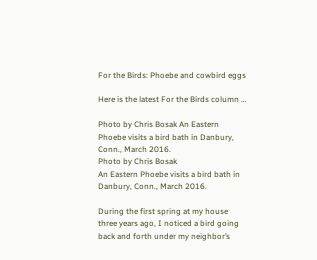For the Birds: Phoebe and cowbird eggs

Here is the latest For the Birds column …

Photo by Chris Bosak An Eastern Phoebe visits a bird bath in Danbury, Conn., March 2016.
Photo by Chris Bosak
An Eastern Phoebe visits a bird bath in Danbury, Conn., March 2016.

During the first spring at my house three years ago, I noticed a bird going back and forth under my neighbor’s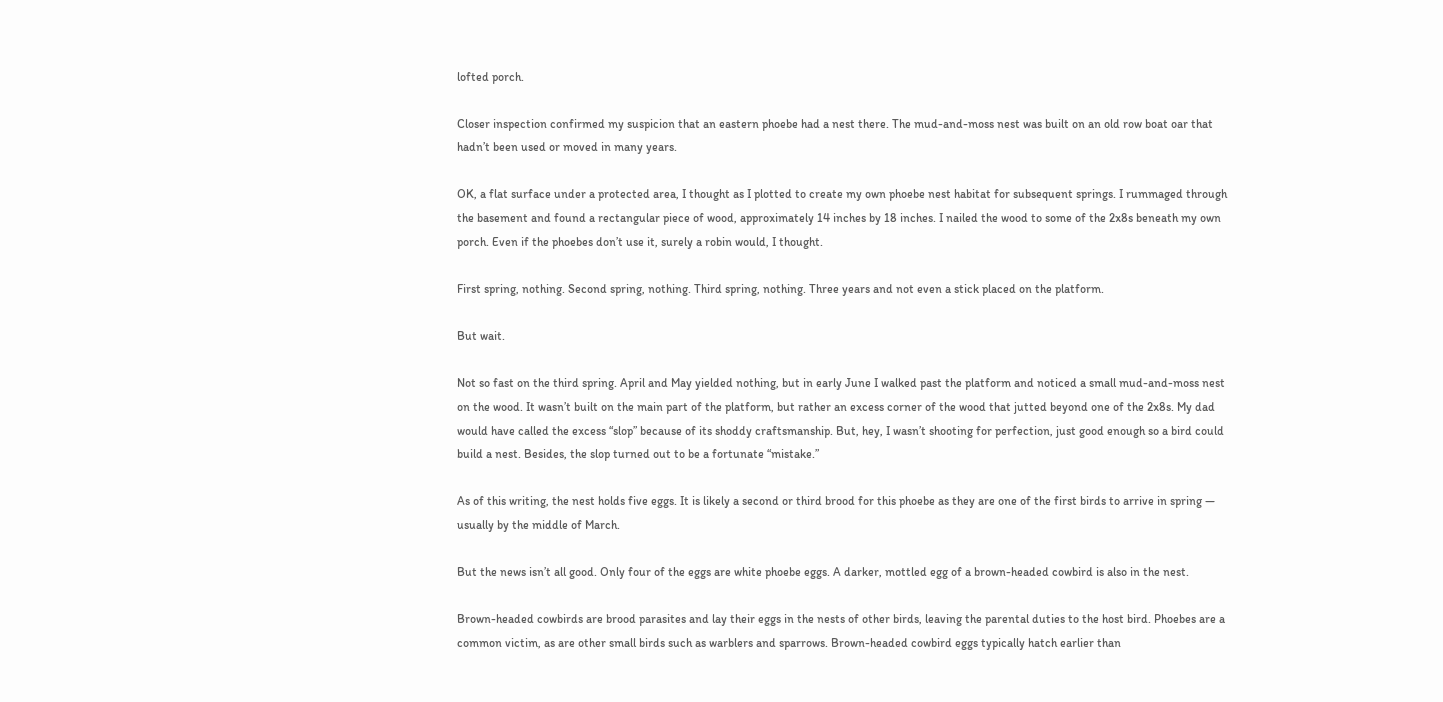lofted porch.

Closer inspection confirmed my suspicion that an eastern phoebe had a nest there. The mud-and-moss nest was built on an old row boat oar that hadn’t been used or moved in many years.

OK, a flat surface under a protected area, I thought as I plotted to create my own phoebe nest habitat for subsequent springs. I rummaged through the basement and found a rectangular piece of wood, approximately 14 inches by 18 inches. I nailed the wood to some of the 2x8s beneath my own porch. Even if the phoebes don’t use it, surely a robin would, I thought.

First spring, nothing. Second spring, nothing. Third spring, nothing. Three years and not even a stick placed on the platform.

But wait.

Not so fast on the third spring. April and May yielded nothing, but in early June I walked past the platform and noticed a small mud-and-moss nest on the wood. It wasn’t built on the main part of the platform, but rather an excess corner of the wood that jutted beyond one of the 2x8s. My dad would have called the excess “slop” because of its shoddy craftsmanship. But, hey, I wasn’t shooting for perfection, just good enough so a bird could build a nest. Besides, the slop turned out to be a fortunate “mistake.”

As of this writing, the nest holds five eggs. It is likely a second or third brood for this phoebe as they are one of the first birds to arrive in spring — usually by the middle of March.

But the news isn’t all good. Only four of the eggs are white phoebe eggs. A darker, mottled egg of a brown-headed cowbird is also in the nest.

Brown-headed cowbirds are brood parasites and lay their eggs in the nests of other birds, leaving the parental duties to the host bird. Phoebes are a common victim, as are other small birds such as warblers and sparrows. Brown-headed cowbird eggs typically hatch earlier than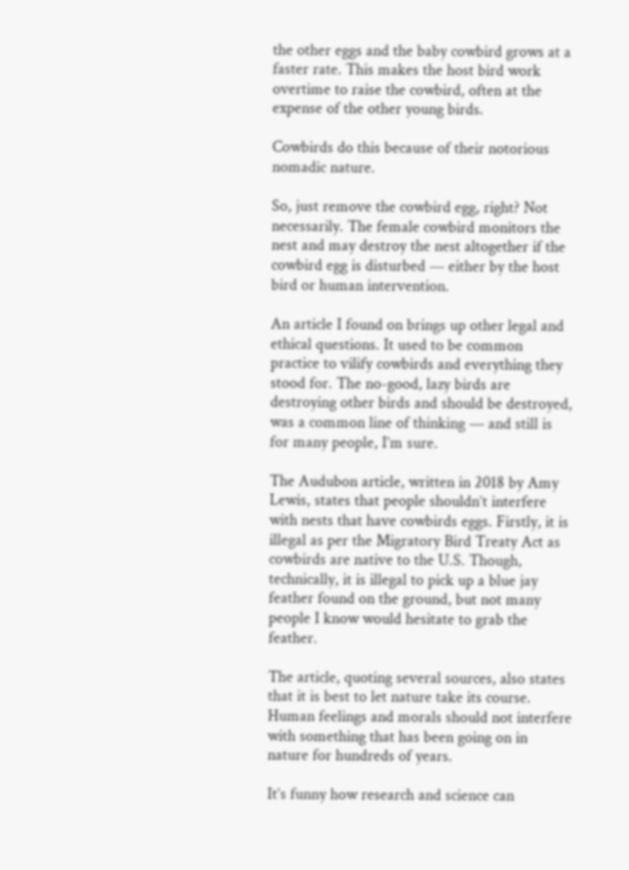the other eggs and the baby cowbird grows at a faster rate. This makes the host bird work overtime to raise the cowbird, often at the expense of the other young birds.

Cowbirds do this because of their notorious nomadic nature.

So, just remove the cowbird egg, right? Not necessarily. The female cowbird monitors the nest and may destroy the nest altogether if the cowbird egg is disturbed — either by the host bird or human intervention.

An article I found on brings up other legal and ethical questions. It used to be common practice to vilify cowbirds and everything they stood for. The no-good, lazy birds are destroying other birds and should be destroyed, was a common line of thinking — and still is for many people, I’m sure.

The Audubon article, written in 2018 by Amy Lewis, states that people shouldn’t interfere with nests that have cowbirds eggs. Firstly, it is illegal as per the Migratory Bird Treaty Act as cowbirds are native to the U.S. Though, technically, it is illegal to pick up a blue jay feather found on the ground, but not many people I know would hesitate to grab the feather.

The article, quoting several sources, also states that it is best to let nature take its course. Human feelings and morals should not interfere with something that has been going on in nature for hundreds of years.

It’s funny how research and science can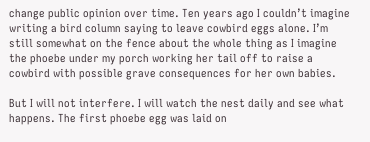change public opinion over time. Ten years ago I couldn’t imagine writing a bird column saying to leave cowbird eggs alone. I’m still somewhat on the fence about the whole thing as I imagine the phoebe under my porch working her tail off to raise a cowbird with possible grave consequences for her own babies.

But I will not interfere. I will watch the nest daily and see what happens. The first phoebe egg was laid on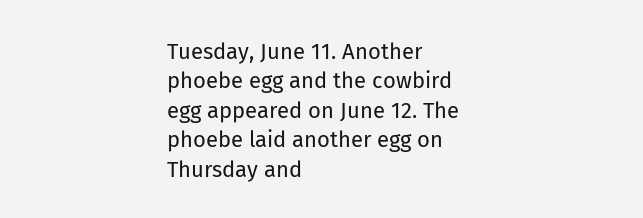Tuesday, June 11. Another phoebe egg and the cowbird egg appeared on June 12. The phoebe laid another egg on Thursday and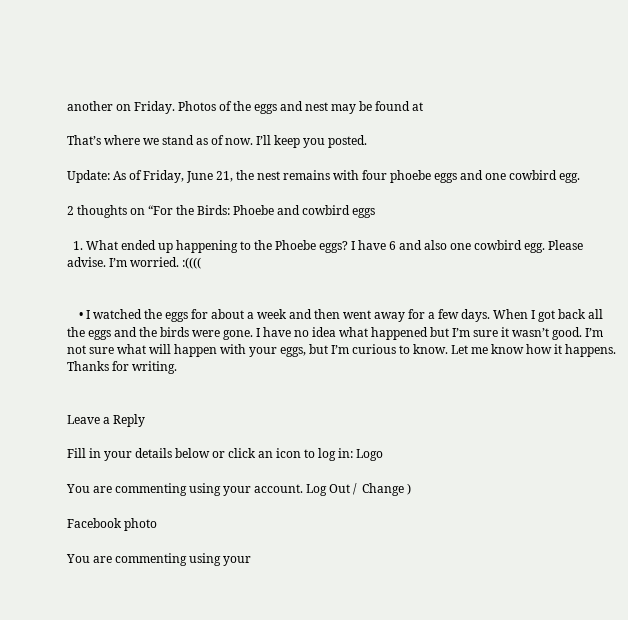another on Friday. Photos of the eggs and nest may be found at

That’s where we stand as of now. I’ll keep you posted.

Update: As of Friday, June 21, the nest remains with four phoebe eggs and one cowbird egg.

2 thoughts on “For the Birds: Phoebe and cowbird eggs

  1. What ended up happening to the Phoebe eggs? I have 6 and also one cowbird egg. Please advise. I’m worried. :((((


    • I watched the eggs for about a week and then went away for a few days. When I got back all the eggs and the birds were gone. I have no idea what happened but I’m sure it wasn’t good. I’m not sure what will happen with your eggs, but I’m curious to know. Let me know how it happens. Thanks for writing.


Leave a Reply

Fill in your details below or click an icon to log in: Logo

You are commenting using your account. Log Out /  Change )

Facebook photo

You are commenting using your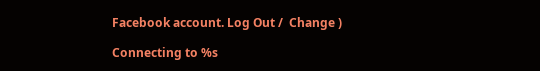Facebook account. Log Out /  Change )

Connecting to %s